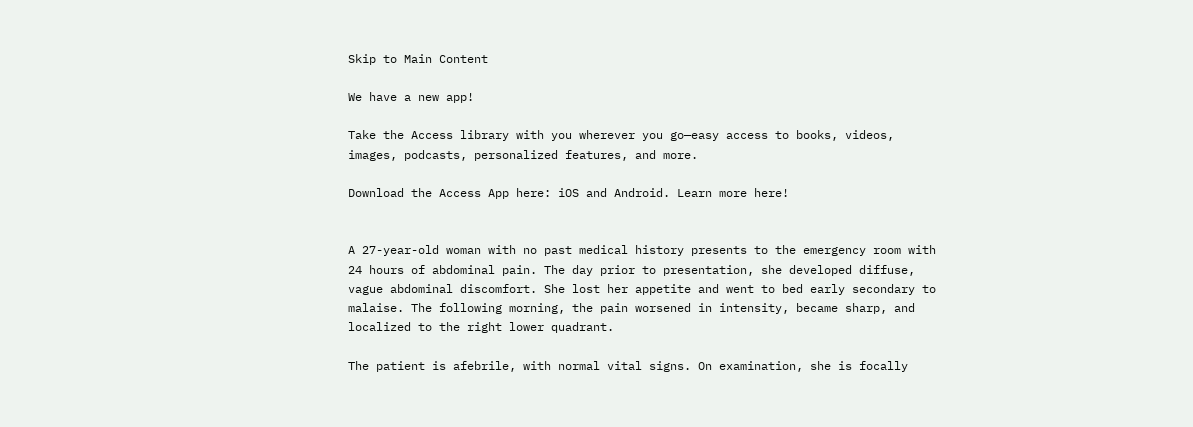Skip to Main Content

We have a new app!

Take the Access library with you wherever you go—easy access to books, videos, images, podcasts, personalized features, and more.

Download the Access App here: iOS and Android. Learn more here!


A 27-year-old woman with no past medical history presents to the emergency room with 24 hours of abdominal pain. The day prior to presentation, she developed diffuse, vague abdominal discomfort. She lost her appetite and went to bed early secondary to malaise. The following morning, the pain worsened in intensity, became sharp, and localized to the right lower quadrant.

The patient is afebrile, with normal vital signs. On examination, she is focally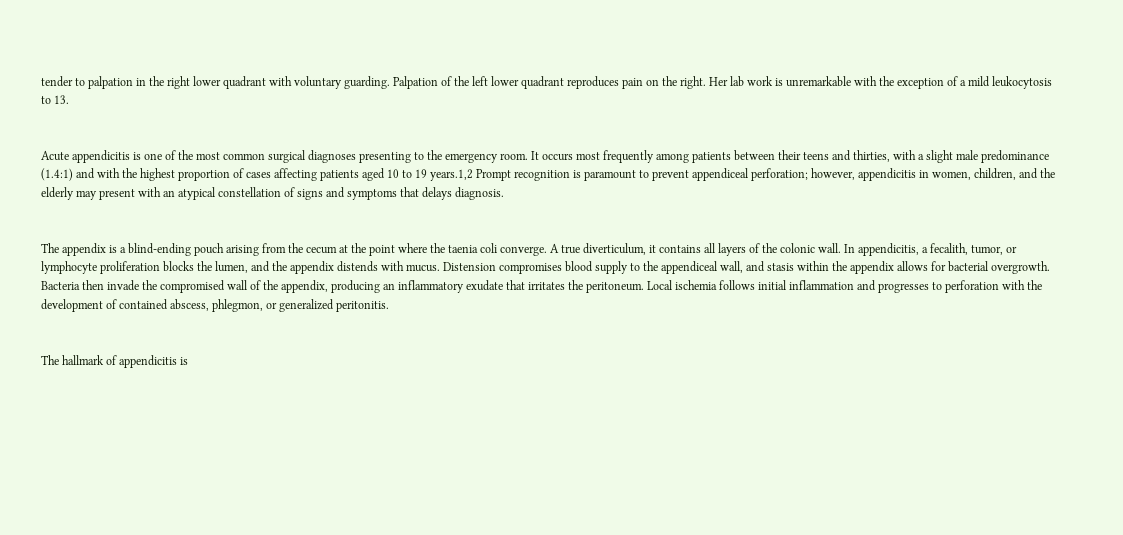tender to palpation in the right lower quadrant with voluntary guarding. Palpation of the left lower quadrant reproduces pain on the right. Her lab work is unremarkable with the exception of a mild leukocytosis to 13.


Acute appendicitis is one of the most common surgical diagnoses presenting to the emergency room. It occurs most frequently among patients between their teens and thirties, with a slight male predominance (1.4:1) and with the highest proportion of cases affecting patients aged 10 to 19 years.1,2 Prompt recognition is paramount to prevent appendiceal perforation; however, appendicitis in women, children, and the elderly may present with an atypical constellation of signs and symptoms that delays diagnosis.


The appendix is a blind-ending pouch arising from the cecum at the point where the taenia coli converge. A true diverticulum, it contains all layers of the colonic wall. In appendicitis, a fecalith, tumor, or lymphocyte proliferation blocks the lumen, and the appendix distends with mucus. Distension compromises blood supply to the appendiceal wall, and stasis within the appendix allows for bacterial overgrowth. Bacteria then invade the compromised wall of the appendix, producing an inflammatory exudate that irritates the peritoneum. Local ischemia follows initial inflammation and progresses to perforation with the development of contained abscess, phlegmon, or generalized peritonitis.


The hallmark of appendicitis is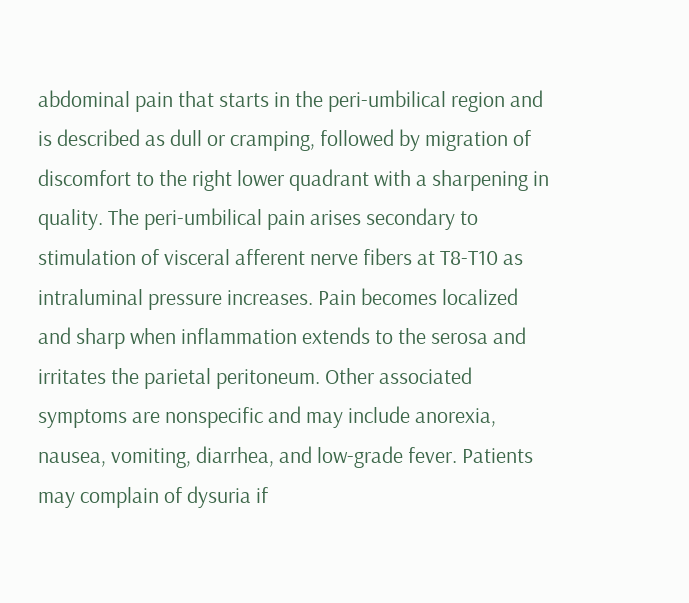abdominal pain that starts in the peri-umbilical region and is described as dull or cramping, followed by migration of discomfort to the right lower quadrant with a sharpening in quality. The peri-umbilical pain arises secondary to stimulation of visceral afferent nerve fibers at T8-T10 as intraluminal pressure increases. Pain becomes localized and sharp when inflammation extends to the serosa and irritates the parietal peritoneum. Other associated symptoms are nonspecific and may include anorexia, nausea, vomiting, diarrhea, and low-grade fever. Patients may complain of dysuria if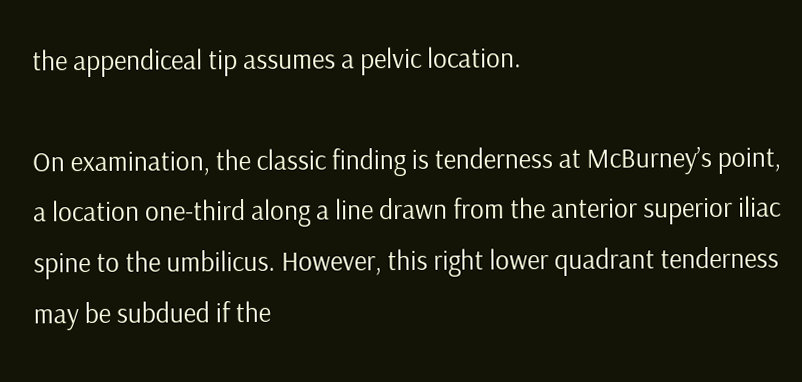the appendiceal tip assumes a pelvic location.

On examination, the classic finding is tenderness at McBurney’s point, a location one-third along a line drawn from the anterior superior iliac spine to the umbilicus. However, this right lower quadrant tenderness may be subdued if the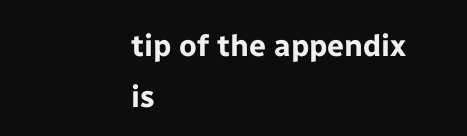tip of the appendix is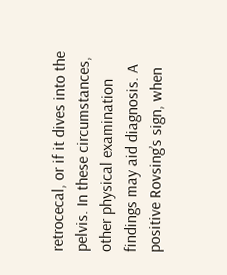retrocecal, or if it dives into the pelvis. In these circumstances, other physical examination findings may aid diagnosis. A positive Rovsing’s sign, when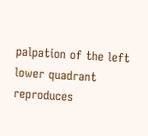palpation of the left lower quadrant reproduces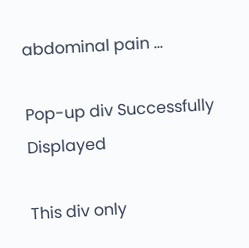abdominal pain ...

Pop-up div Successfully Displayed

This div only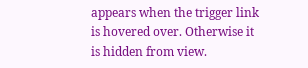appears when the trigger link is hovered over. Otherwise it is hidden from view.